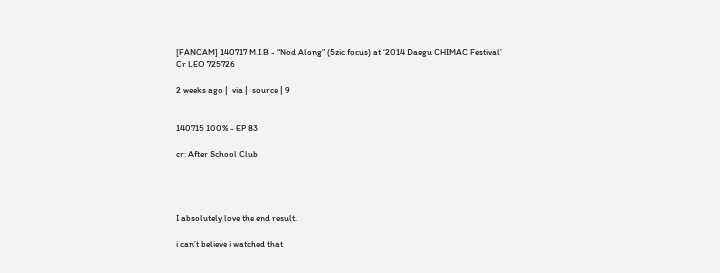[FANCAM] 140717 M.I.B - “Nod Along” (5zic focus) at ‘2014 Daegu CHIMAC Festival’
Cr LEO 725726

2 weeks ago |  via |  source | 9


140715 100% - EP 83

cr: After School Club




I absolutely love the end result.

i can’t believe i watched that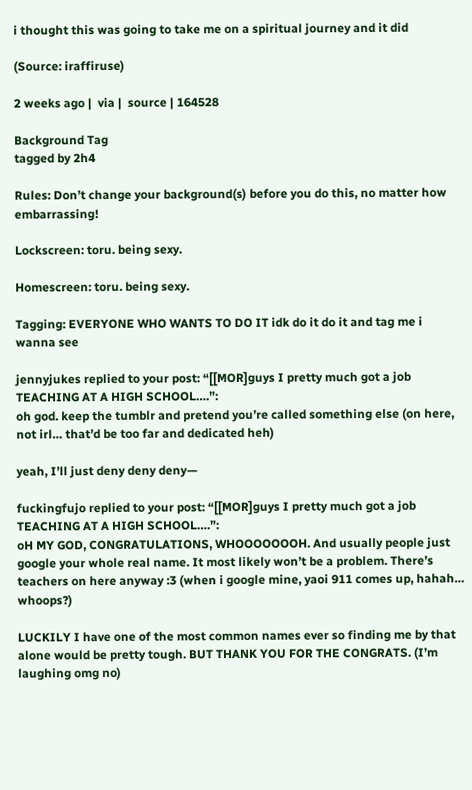i thought this was going to take me on a spiritual journey and it did

(Source: iraffiruse)

2 weeks ago |  via |  source | 164528

Background Tag
tagged by 2h4

Rules: Don’t change your background(s) before you do this, no matter how embarrassing!

Lockscreen: toru. being sexy.

Homescreen: toru. being sexy.

Tagging: EVERYONE WHO WANTS TO DO IT idk do it do it and tag me i wanna see

jennyjukes replied to your post: “[[MOR]guys I pretty much got a job TEACHING AT A HIGH SCHOOL….”:
oh god. keep the tumblr and pretend you’re called something else (on here, not irl… that’d be too far and dedicated heh)

yeah, I’ll just deny deny deny—

fuckingfujo replied to your post: “[[MOR]guys I pretty much got a job TEACHING AT A HIGH SCHOOL….”:
oH MY GOD, CONGRATULATIONS, WHOOOOOOOH. And usually people just google your whole real name. It most likely won’t be a problem. There’s teachers on here anyway :3 (when i google mine, yaoi 911 comes up, hahah… whoops?)

LUCKILY I have one of the most common names ever so finding me by that alone would be pretty tough. BUT THANK YOU FOR THE CONGRATS. (I’m laughing omg no)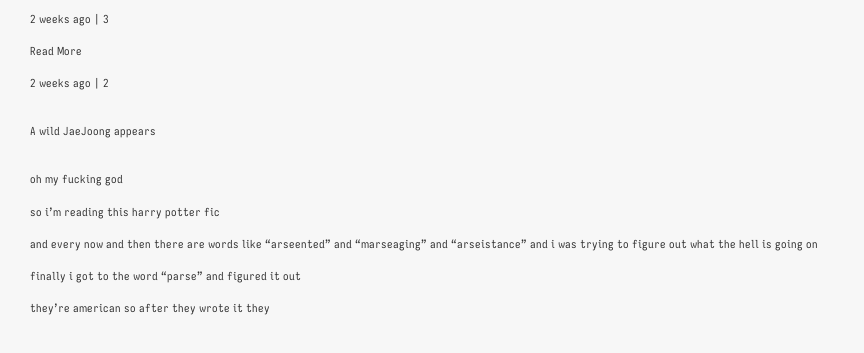2 weeks ago | 3

Read More

2 weeks ago | 2


A wild JaeJoong appears


oh my fucking god

so i’m reading this harry potter fic

and every now and then there are words like “arseented” and “marseaging” and “arseistance” and i was trying to figure out what the hell is going on

finally i got to the word “parse” and figured it out

they’re american so after they wrote it they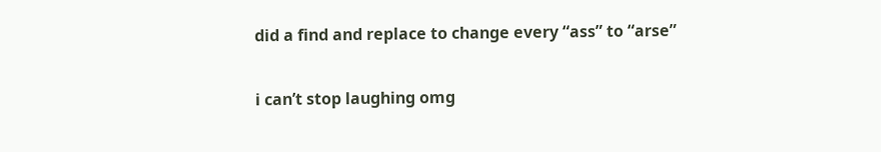did a find and replace to change every “ass” to “arse”

i can’t stop laughing omg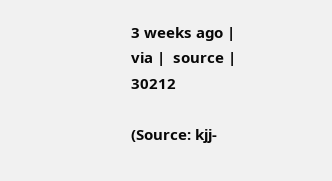3 weeks ago |  via |  source | 30212

(Source: kjj-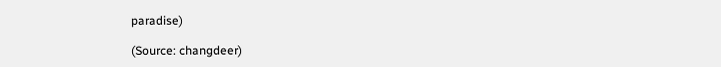paradise)

(Source: changdeer)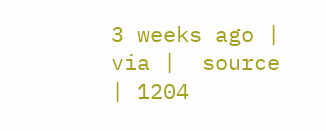3 weeks ago |  via |  source | 1204